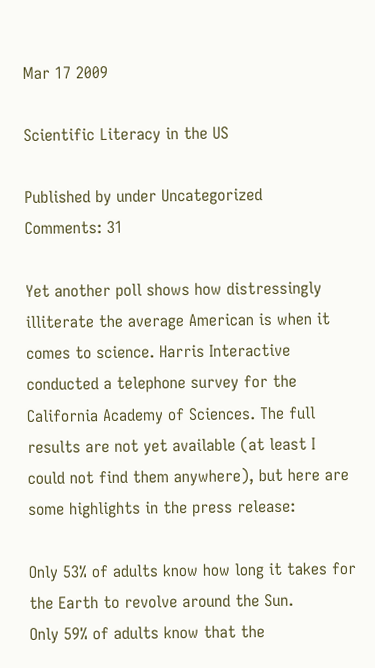Mar 17 2009

Scientific Literacy in the US

Published by under Uncategorized
Comments: 31

Yet another poll shows how distressingly illiterate the average American is when it comes to science. Harris Interactive conducted a telephone survey for the California Academy of Sciences. The full results are not yet available (at least I could not find them anywhere), but here are some highlights in the press release:

Only 53% of adults know how long it takes for the Earth to revolve around the Sun.
Only 59% of adults know that the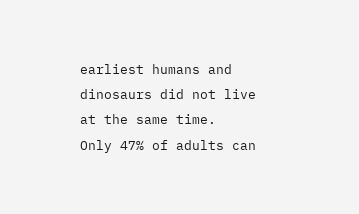earliest humans and dinosaurs did not live at the same time.
Only 47% of adults can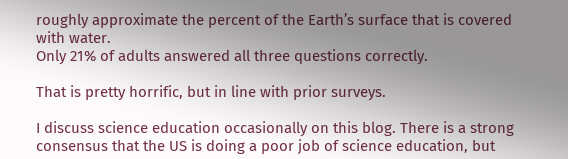roughly approximate the percent of the Earth’s surface that is covered with water.
Only 21% of adults answered all three questions correctly.

That is pretty horrific, but in line with prior surveys.

I discuss science education occasionally on this blog. There is a strong consensus that the US is doing a poor job of science education, but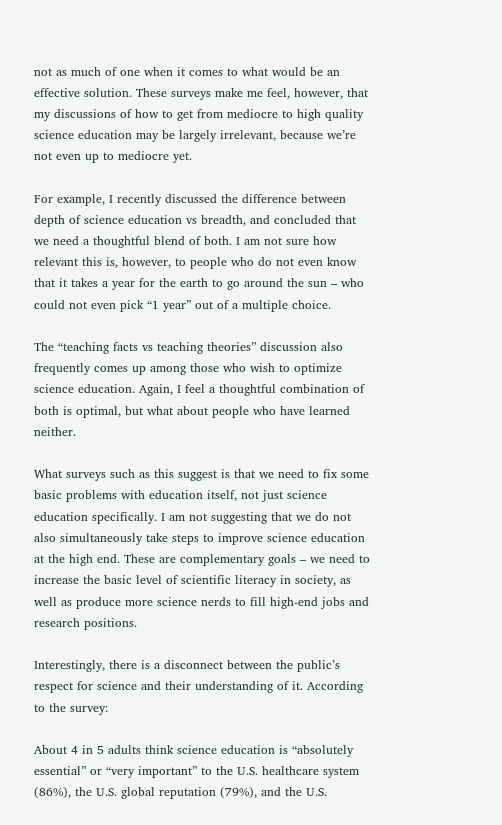not as much of one when it comes to what would be an effective solution. These surveys make me feel, however, that my discussions of how to get from mediocre to high quality science education may be largely irrelevant, because we’re not even up to mediocre yet.

For example, I recently discussed the difference between depth of science education vs breadth, and concluded that we need a thoughtful blend of both. I am not sure how relevant this is, however, to people who do not even know that it takes a year for the earth to go around the sun – who could not even pick “1 year” out of a multiple choice.

The “teaching facts vs teaching theories” discussion also frequently comes up among those who wish to optimize science education. Again, I feel a thoughtful combination of both is optimal, but what about people who have learned neither.

What surveys such as this suggest is that we need to fix some basic problems with education itself, not just science education specifically. I am not suggesting that we do not also simultaneously take steps to improve science education at the high end. These are complementary goals – we need to increase the basic level of scientific literacy in society, as well as produce more science nerds to fill high-end jobs and research positions.

Interestingly, there is a disconnect between the public’s respect for science and their understanding of it. According to the survey:

About 4 in 5 adults think science education is “absolutely essential” or “very important” to the U.S. healthcare system (86%), the U.S. global reputation (79%), and the U.S.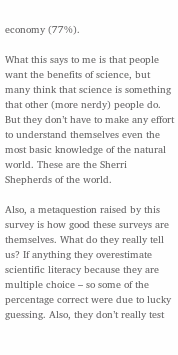economy (77%).

What this says to me is that people want the benefits of science, but many think that science is something that other (more nerdy) people do.  But they don’t have to make any effort to understand themselves even the most basic knowledge of the natural world. These are the Sherri Shepherds of the world.

Also, a metaquestion raised by this survey is how good these surveys are themselves. What do they really tell us? If anything they overestimate scientific literacy because they are multiple choice – so some of the percentage correct were due to lucky guessing. Also, they don’t really test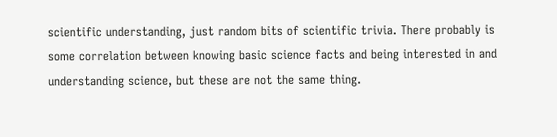scientific understanding, just random bits of scientific trivia. There probably is some correlation between knowing basic science facts and being interested in and understanding science, but these are not the same thing.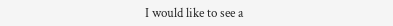I would like to see a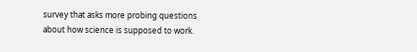survey that asks more probing questions about how science is supposed to work.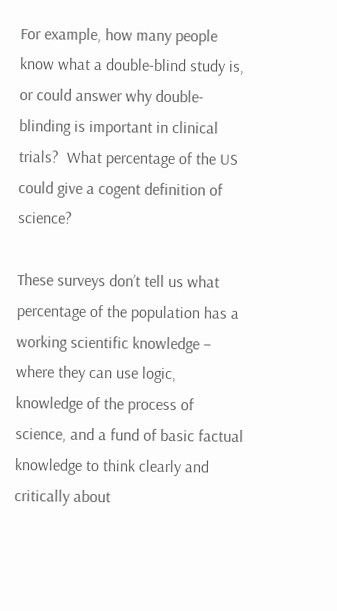For example, how many people know what a double-blind study is, or could answer why double-blinding is important in clinical trials?  What percentage of the US could give a cogent definition of science?

These surveys don’t tell us what percentage of the population has a working scientific knowledge – where they can use logic, knowledge of the process of science, and a fund of basic factual knowledge to think clearly and critically about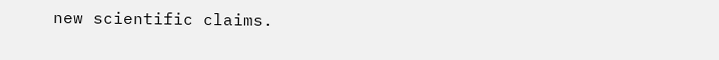new scientific claims.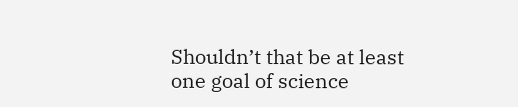Shouldn’t that be at least one goal of science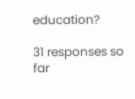education?

31 responses so far